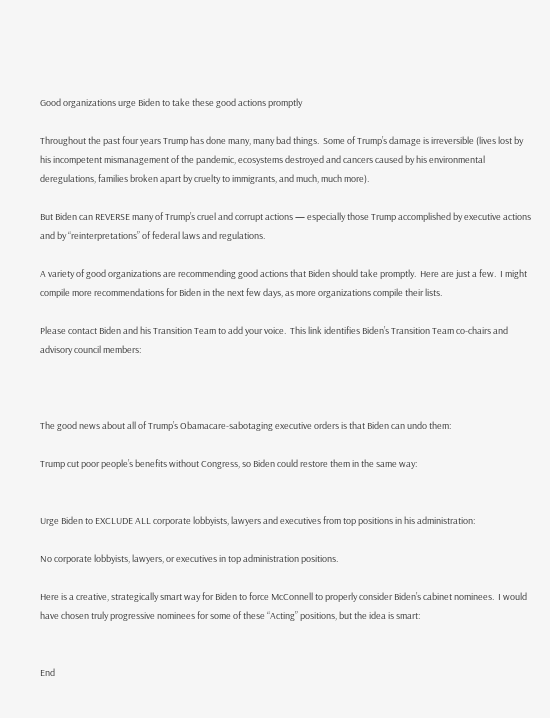Good organizations urge Biden to take these good actions promptly

Throughout the past four years Trump has done many, many bad things.  Some of Trump’s damage is irreversible (lives lost by his incompetent mismanagement of the pandemic, ecosystems destroyed and cancers caused by his environmental deregulations, families broken apart by cruelty to immigrants, and much, much more).

But Biden can REVERSE many of Trump’s cruel and corrupt actions — especially those Trump accomplished by executive actions and by “reinterpretations” of federal laws and regulations.

A variety of good organizations are recommending good actions that Biden should take promptly.  Here are just a few.  I might compile more recommendations for Biden in the next few days, as more organizations compile their lists.

Please contact Biden and his Transition Team to add your voice.  This link identifies Biden’s Transition Team co-chairs and advisory council members:



The good news about all of Trump’s Obamacare-sabotaging executive orders is that Biden can undo them:

Trump cut poor people’s benefits without Congress, so Biden could restore them in the same way:


Urge Biden to EXCLUDE ALL corporate lobbyists, lawyers and executives from top positions in his administration:

No corporate lobbyists, lawyers, or executives in top administration positions.

Here is a creative, strategically smart way for Biden to force McConnell to properly consider Biden’s cabinet nominees.  I would have chosen truly progressive nominees for some of these “Acting” positions, but the idea is smart:


End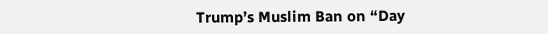Trump’s Muslim Ban on “Day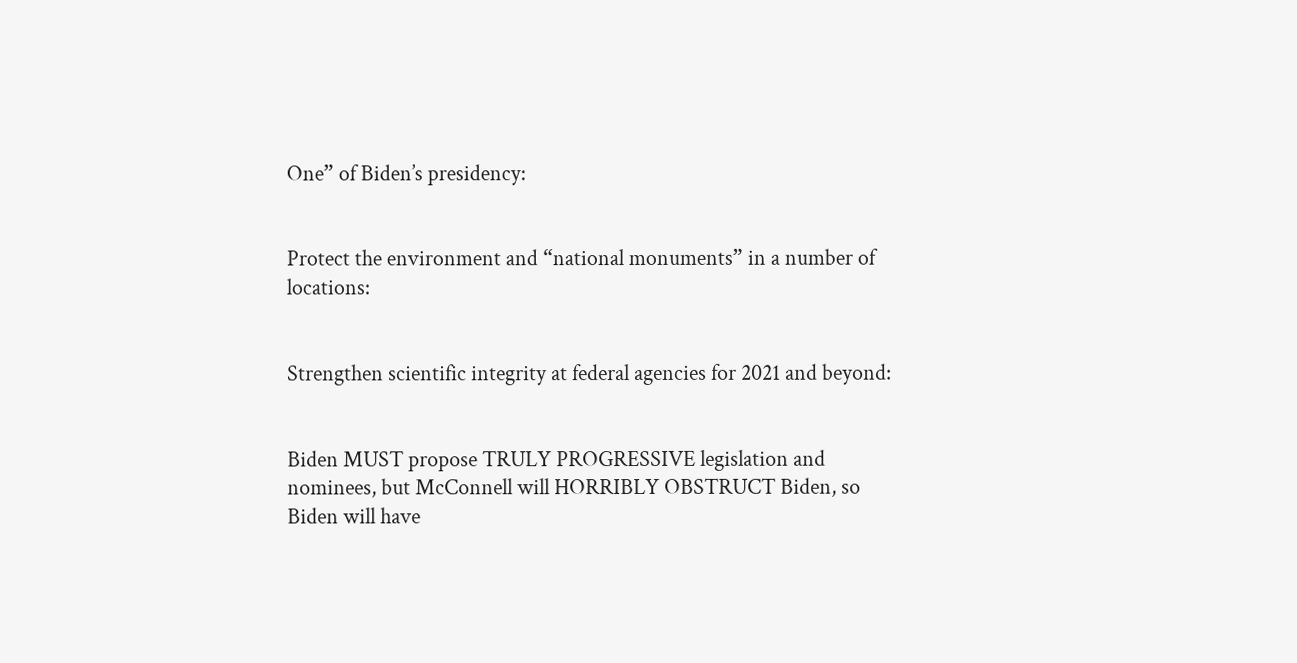One” of Biden’s presidency:


Protect the environment and “national monuments” in a number of locations:


Strengthen scientific integrity at federal agencies for 2021 and beyond:


Biden MUST propose TRULY PROGRESSIVE legislation and nominees, but McConnell will HORRIBLY OBSTRUCT Biden, so Biden will have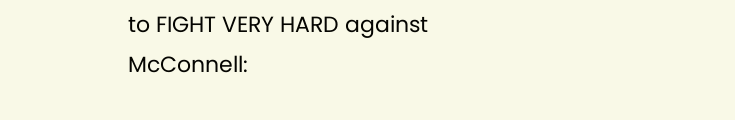to FIGHT VERY HARD against McConnell: